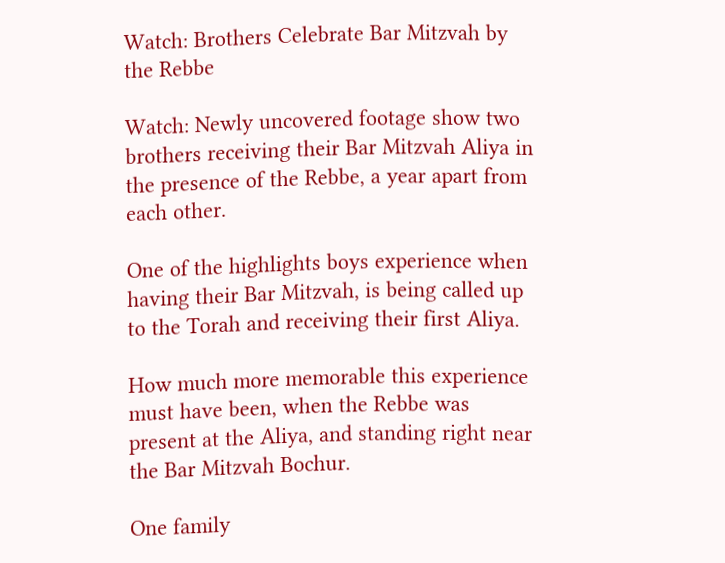Watch: Brothers Celebrate Bar Mitzvah by the Rebbe

Watch: Newly uncovered footage show two brothers receiving their Bar Mitzvah Aliya in the presence of the Rebbe, a year apart from each other.

One of the highlights boys experience when having their Bar Mitzvah, is being called up to the Torah and receiving their first Aliya.

How much more memorable this experience must have been, when the Rebbe was present at the Aliya, and standing right near the Bar Mitzvah Bochur.

One family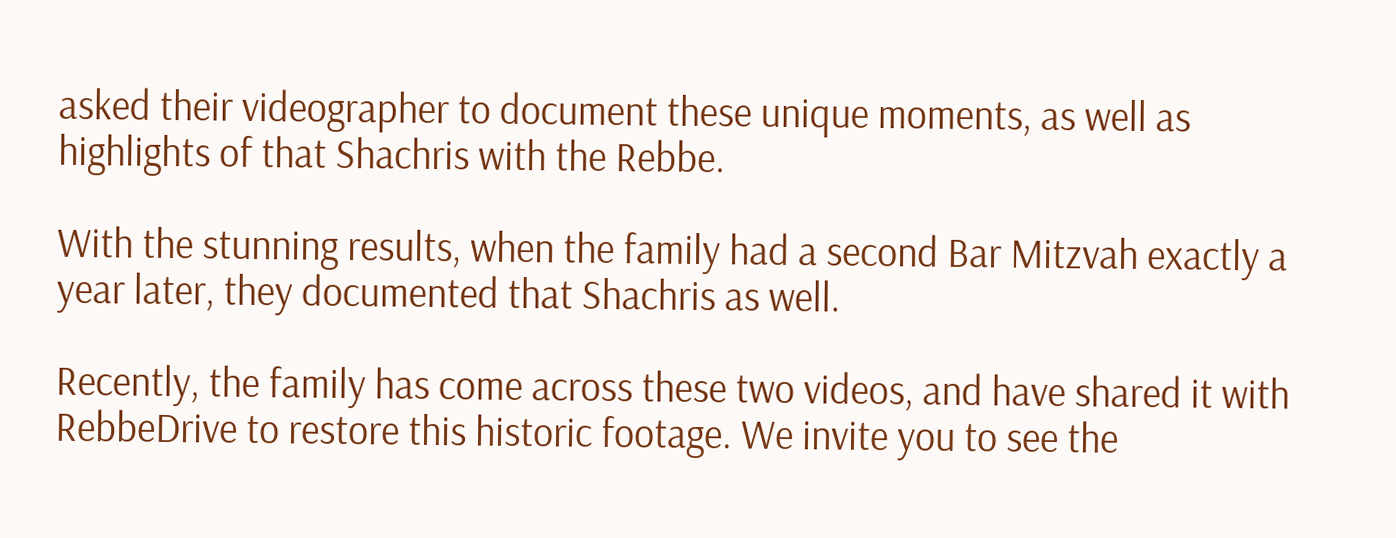asked their videographer to document these unique moments, as well as highlights of that Shachris with the Rebbe.

With the stunning results, when the family had a second Bar Mitzvah exactly a year later, they documented that Shachris as well.

Recently, the family has come across these two videos, and have shared it with RebbeDrive to restore this historic footage. We invite you to see the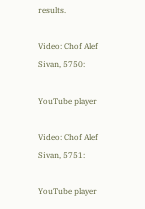results.

Video: Chof Alef Sivan, 5750:

YouTube player

Video: Chof Alef Sivan, 5751:

YouTube player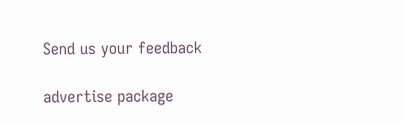Send us your feedback

advertise package